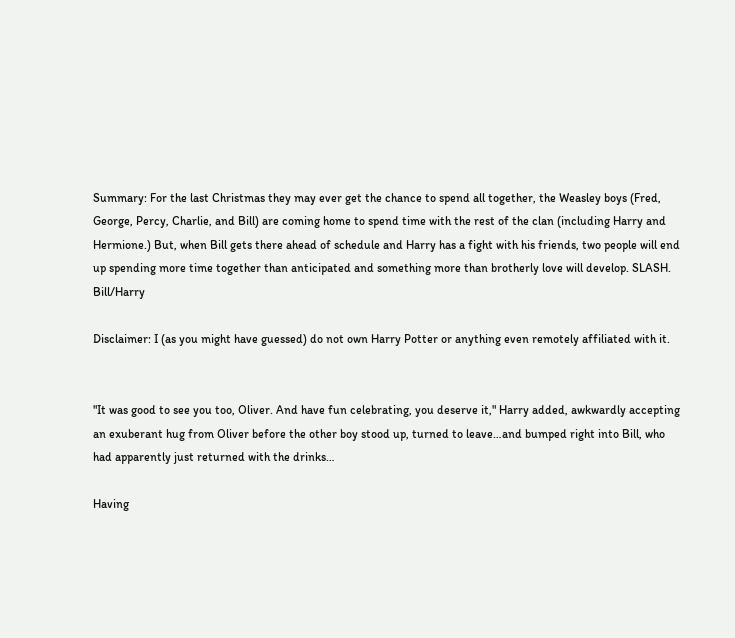Summary: For the last Christmas they may ever get the chance to spend all together, the Weasley boys (Fred, George, Percy, Charlie, and Bill) are coming home to spend time with the rest of the clan (including Harry and Hermione.) But, when Bill gets there ahead of schedule and Harry has a fight with his friends, two people will end up spending more time together than anticipated and something more than brotherly love will develop. SLASH. Bill/Harry

Disclaimer: I (as you might have guessed) do not own Harry Potter or anything even remotely affiliated with it.


"It was good to see you too, Oliver. And have fun celebrating, you deserve it," Harry added, awkwardly accepting an exuberant hug from Oliver before the other boy stood up, turned to leave…and bumped right into Bill, who had apparently just returned with the drinks…

Having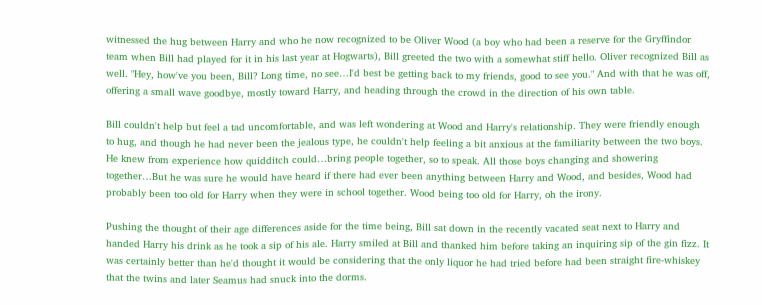witnessed the hug between Harry and who he now recognized to be Oliver Wood (a boy who had been a reserve for the Gryffindor team when Bill had played for it in his last year at Hogwarts), Bill greeted the two with a somewhat stiff hello. Oliver recognized Bill as well. "Hey, how've you been, Bill? Long time, no see…I'd best be getting back to my friends, good to see you." And with that he was off, offering a small wave goodbye, mostly toward Harry, and heading through the crowd in the direction of his own table.

Bill couldn't help but feel a tad uncomfortable, and was left wondering at Wood and Harry's relationship. They were friendly enough to hug, and though he had never been the jealous type, he couldn't help feeling a bit anxious at the familiarity between the two boys. He knew from experience how quidditch could…bring people together, so to speak. All those boys changing and showering together…But he was sure he would have heard if there had ever been anything between Harry and Wood, and besides, Wood had probably been too old for Harry when they were in school together. Wood being too old for Harry, oh the irony.

Pushing the thought of their age differences aside for the time being, Bill sat down in the recently vacated seat next to Harry and handed Harry his drink as he took a sip of his ale. Harry smiled at Bill and thanked him before taking an inquiring sip of the gin fizz. It was certainly better than he'd thought it would be considering that the only liquor he had tried before had been straight fire-whiskey that the twins and later Seamus had snuck into the dorms.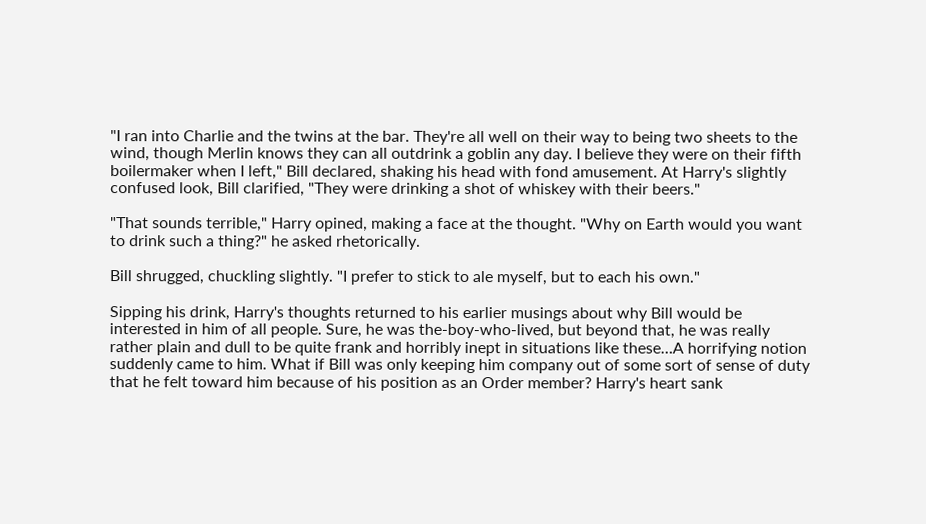"I ran into Charlie and the twins at the bar. They're all well on their way to being two sheets to the wind, though Merlin knows they can all outdrink a goblin any day. I believe they were on their fifth boilermaker when I left," Bill declared, shaking his head with fond amusement. At Harry's slightly confused look, Bill clarified, "They were drinking a shot of whiskey with their beers."

"That sounds terrible," Harry opined, making a face at the thought. "Why on Earth would you want to drink such a thing?" he asked rhetorically.

Bill shrugged, chuckling slightly. "I prefer to stick to ale myself, but to each his own."

Sipping his drink, Harry's thoughts returned to his earlier musings about why Bill would be interested in him of all people. Sure, he was the-boy-who-lived, but beyond that, he was really rather plain and dull to be quite frank and horribly inept in situations like these…A horrifying notion suddenly came to him. What if Bill was only keeping him company out of some sort of sense of duty that he felt toward him because of his position as an Order member? Harry's heart sank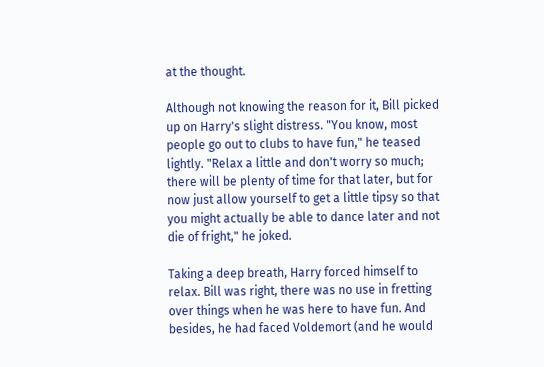at the thought.

Although not knowing the reason for it, Bill picked up on Harry's slight distress. "You know, most people go out to clubs to have fun," he teased lightly. "Relax a little and don't worry so much; there will be plenty of time for that later, but for now just allow yourself to get a little tipsy so that you might actually be able to dance later and not die of fright," he joked.

Taking a deep breath, Harry forced himself to relax. Bill was right, there was no use in fretting over things when he was here to have fun. And besides, he had faced Voldemort (and he would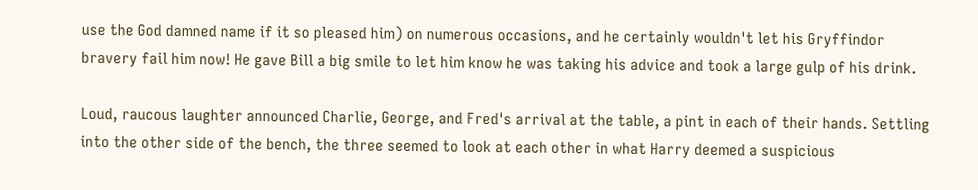use the God damned name if it so pleased him) on numerous occasions, and he certainly wouldn't let his Gryffindor bravery fail him now! He gave Bill a big smile to let him know he was taking his advice and took a large gulp of his drink.

Loud, raucous laughter announced Charlie, George, and Fred's arrival at the table, a pint in each of their hands. Settling into the other side of the bench, the three seemed to look at each other in what Harry deemed a suspicious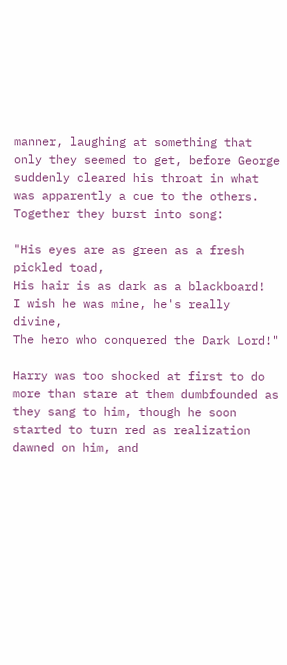manner, laughing at something that only they seemed to get, before George suddenly cleared his throat in what was apparently a cue to the others. Together they burst into song:

"His eyes are as green as a fresh pickled toad,
His hair is as dark as a blackboard!
I wish he was mine, he's really divine,
The hero who conquered the Dark Lord!"

Harry was too shocked at first to do more than stare at them dumbfounded as they sang to him, though he soon started to turn red as realization dawned on him, and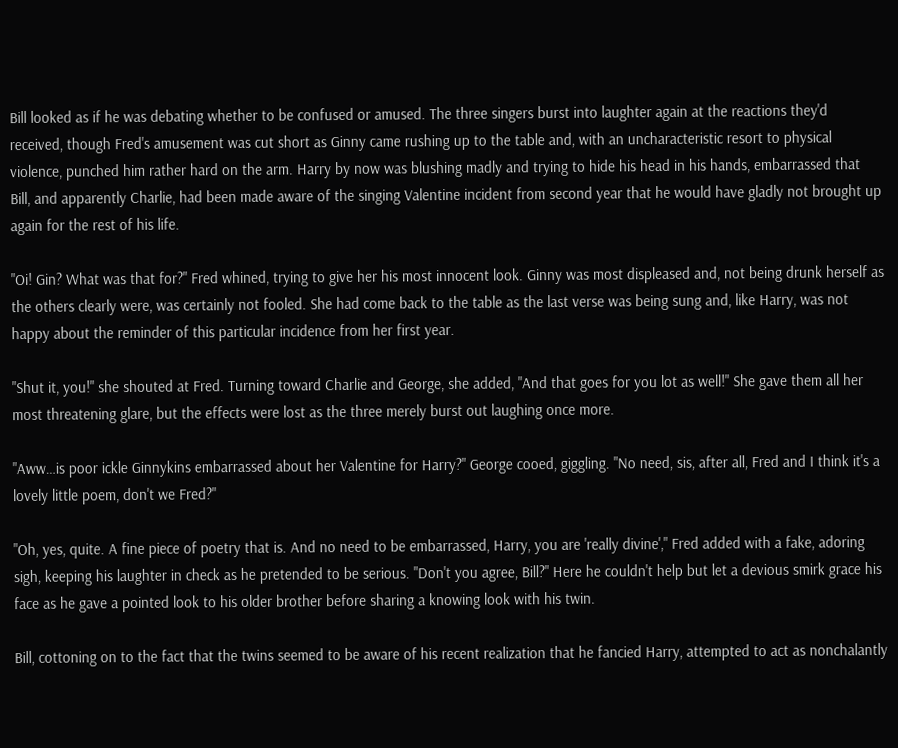Bill looked as if he was debating whether to be confused or amused. The three singers burst into laughter again at the reactions they'd received, though Fred's amusement was cut short as Ginny came rushing up to the table and, with an uncharacteristic resort to physical violence, punched him rather hard on the arm. Harry by now was blushing madly and trying to hide his head in his hands, embarrassed that Bill, and apparently Charlie, had been made aware of the singing Valentine incident from second year that he would have gladly not brought up again for the rest of his life.

"Oi! Gin? What was that for?" Fred whined, trying to give her his most innocent look. Ginny was most displeased and, not being drunk herself as the others clearly were, was certainly not fooled. She had come back to the table as the last verse was being sung and, like Harry, was not happy about the reminder of this particular incidence from her first year.

"Shut it, you!" she shouted at Fred. Turning toward Charlie and George, she added, "And that goes for you lot as well!" She gave them all her most threatening glare, but the effects were lost as the three merely burst out laughing once more.

"Aww…is poor ickle Ginnykins embarrassed about her Valentine for Harry?" George cooed, giggling. "No need, sis, after all, Fred and I think it's a lovely little poem, don't we Fred?"

"Oh, yes, quite. A fine piece of poetry that is. And no need to be embarrassed, Harry, you are 'really divine'," Fred added with a fake, adoring sigh, keeping his laughter in check as he pretended to be serious. "Don't you agree, Bill?" Here he couldn't help but let a devious smirk grace his face as he gave a pointed look to his older brother before sharing a knowing look with his twin.

Bill, cottoning on to the fact that the twins seemed to be aware of his recent realization that he fancied Harry, attempted to act as nonchalantly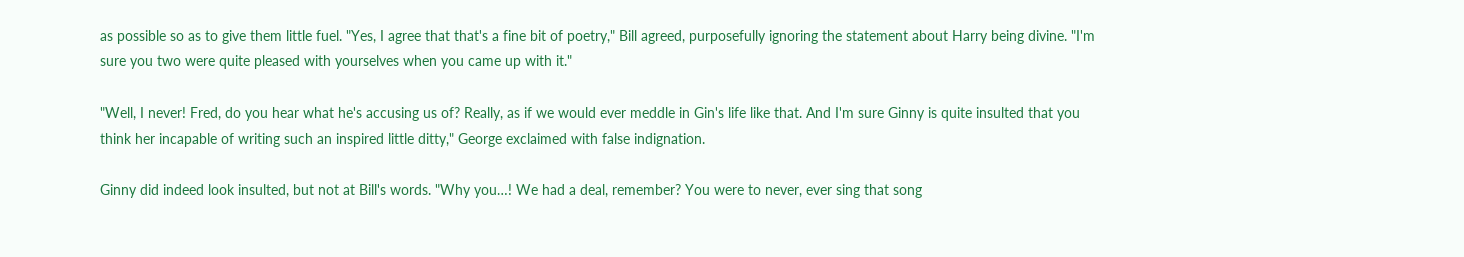as possible so as to give them little fuel. "Yes, I agree that that's a fine bit of poetry," Bill agreed, purposefully ignoring the statement about Harry being divine. "I'm sure you two were quite pleased with yourselves when you came up with it."

"Well, I never! Fred, do you hear what he's accusing us of? Really, as if we would ever meddle in Gin's life like that. And I'm sure Ginny is quite insulted that you think her incapable of writing such an inspired little ditty," George exclaimed with false indignation.

Ginny did indeed look insulted, but not at Bill's words. "Why you…! We had a deal, remember? You were to never, ever sing that song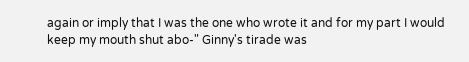again or imply that I was the one who wrote it and for my part I would keep my mouth shut abo-" Ginny's tirade was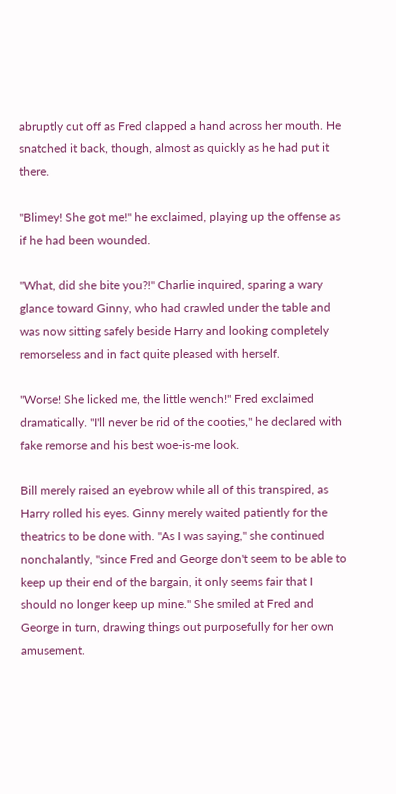abruptly cut off as Fred clapped a hand across her mouth. He snatched it back, though, almost as quickly as he had put it there.

"Blimey! She got me!" he exclaimed, playing up the offense as if he had been wounded.

"What, did she bite you?!" Charlie inquired, sparing a wary glance toward Ginny, who had crawled under the table and was now sitting safely beside Harry and looking completely remorseless and in fact quite pleased with herself.

"Worse! She licked me, the little wench!" Fred exclaimed dramatically. "I'll never be rid of the cooties," he declared with fake remorse and his best woe-is-me look.

Bill merely raised an eyebrow while all of this transpired, as Harry rolled his eyes. Ginny merely waited patiently for the theatrics to be done with. "As I was saying," she continued nonchalantly, "since Fred and George don't seem to be able to keep up their end of the bargain, it only seems fair that I should no longer keep up mine." She smiled at Fred and George in turn, drawing things out purposefully for her own amusement.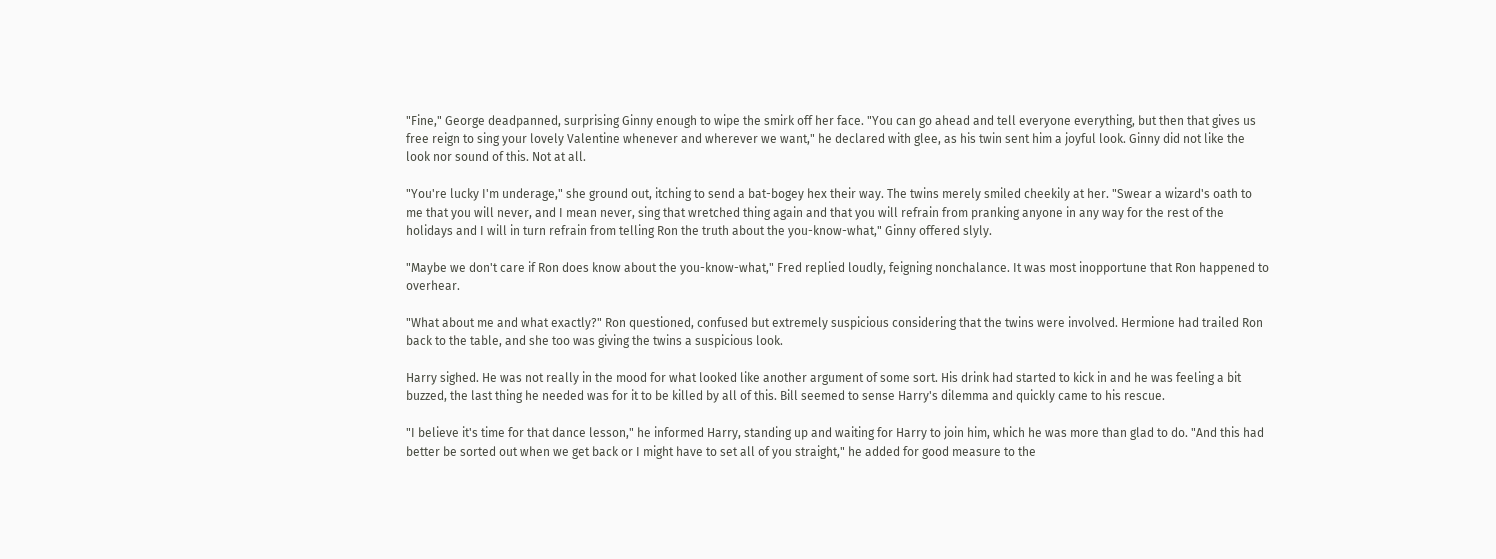"Fine," George deadpanned, surprising Ginny enough to wipe the smirk off her face. "You can go ahead and tell everyone everything, but then that gives us free reign to sing your lovely Valentine whenever and wherever we want," he declared with glee, as his twin sent him a joyful look. Ginny did not like the look nor sound of this. Not at all.

"You're lucky I'm underage," she ground out, itching to send a bat-bogey hex their way. The twins merely smiled cheekily at her. "Swear a wizard's oath to me that you will never, and I mean never, sing that wretched thing again and that you will refrain from pranking anyone in any way for the rest of the holidays and I will in turn refrain from telling Ron the truth about the you-know-what," Ginny offered slyly.

"Maybe we don't care if Ron does know about the you-know-what," Fred replied loudly, feigning nonchalance. It was most inopportune that Ron happened to overhear.

"What about me and what exactly?" Ron questioned, confused but extremely suspicious considering that the twins were involved. Hermione had trailed Ron back to the table, and she too was giving the twins a suspicious look.

Harry sighed. He was not really in the mood for what looked like another argument of some sort. His drink had started to kick in and he was feeling a bit buzzed, the last thing he needed was for it to be killed by all of this. Bill seemed to sense Harry's dilemma and quickly came to his rescue.

"I believe it's time for that dance lesson," he informed Harry, standing up and waiting for Harry to join him, which he was more than glad to do. "And this had better be sorted out when we get back or I might have to set all of you straight," he added for good measure to the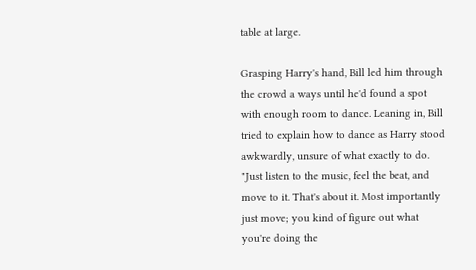table at large.

Grasping Harry's hand, Bill led him through the crowd a ways until he'd found a spot with enough room to dance. Leaning in, Bill tried to explain how to dance as Harry stood awkwardly, unsure of what exactly to do. "Just listen to the music, feel the beat, and move to it. That's about it. Most importantly just move; you kind of figure out what you're doing the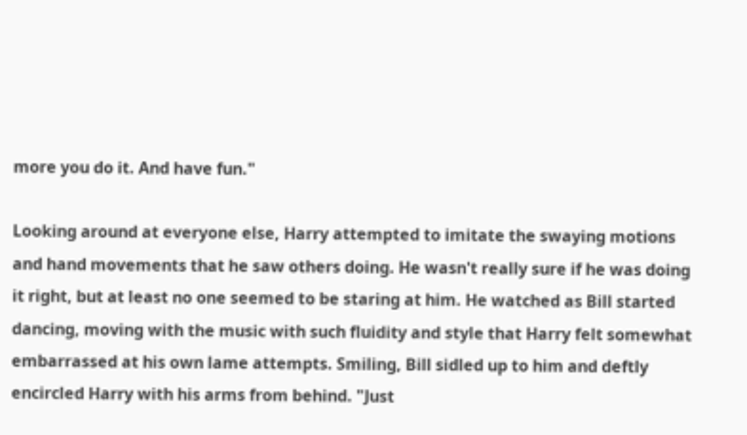more you do it. And have fun."

Looking around at everyone else, Harry attempted to imitate the swaying motions and hand movements that he saw others doing. He wasn't really sure if he was doing it right, but at least no one seemed to be staring at him. He watched as Bill started dancing, moving with the music with such fluidity and style that Harry felt somewhat embarrassed at his own lame attempts. Smiling, Bill sidled up to him and deftly encircled Harry with his arms from behind. "Just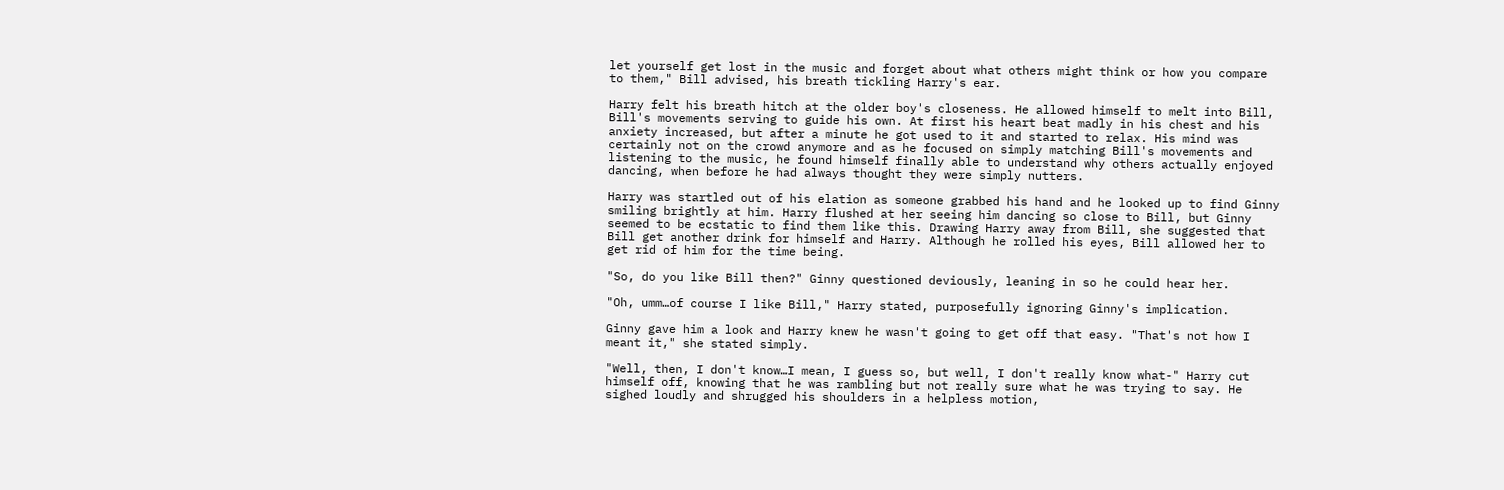let yourself get lost in the music and forget about what others might think or how you compare to them," Bill advised, his breath tickling Harry's ear.

Harry felt his breath hitch at the older boy's closeness. He allowed himself to melt into Bill, Bill's movements serving to guide his own. At first his heart beat madly in his chest and his anxiety increased, but after a minute he got used to it and started to relax. His mind was certainly not on the crowd anymore and as he focused on simply matching Bill's movements and listening to the music, he found himself finally able to understand why others actually enjoyed dancing, when before he had always thought they were simply nutters.

Harry was startled out of his elation as someone grabbed his hand and he looked up to find Ginny smiling brightly at him. Harry flushed at her seeing him dancing so close to Bill, but Ginny seemed to be ecstatic to find them like this. Drawing Harry away from Bill, she suggested that Bill get another drink for himself and Harry. Although he rolled his eyes, Bill allowed her to get rid of him for the time being.

"So, do you like Bill then?" Ginny questioned deviously, leaning in so he could hear her.

"Oh, umm…of course I like Bill," Harry stated, purposefully ignoring Ginny's implication.

Ginny gave him a look and Harry knew he wasn't going to get off that easy. "That's not how I meant it," she stated simply.

"Well, then, I don't know…I mean, I guess so, but well, I don't really know what-" Harry cut himself off, knowing that he was rambling but not really sure what he was trying to say. He sighed loudly and shrugged his shoulders in a helpless motion,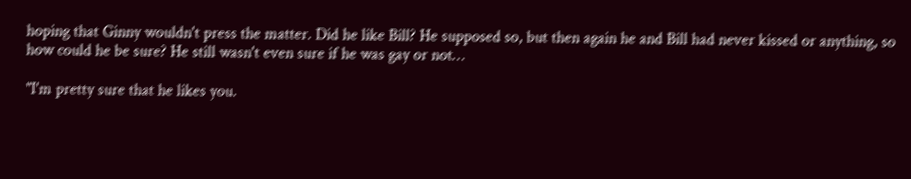hoping that Ginny wouldn't press the matter. Did he like Bill? He supposed so, but then again he and Bill had never kissed or anything, so how could he be sure? He still wasn't even sure if he was gay or not…

"I'm pretty sure that he likes you.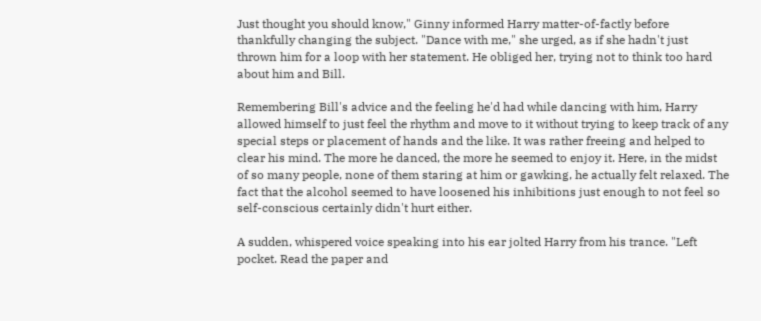Just thought you should know," Ginny informed Harry matter-of-factly before thankfully changing the subject. "Dance with me," she urged, as if she hadn't just thrown him for a loop with her statement. He obliged her, trying not to think too hard about him and Bill.

Remembering Bill's advice and the feeling he'd had while dancing with him, Harry allowed himself to just feel the rhythm and move to it without trying to keep track of any special steps or placement of hands and the like. It was rather freeing and helped to clear his mind. The more he danced, the more he seemed to enjoy it. Here, in the midst of so many people, none of them staring at him or gawking, he actually felt relaxed. The fact that the alcohol seemed to have loosened his inhibitions just enough to not feel so self-conscious certainly didn't hurt either.

A sudden, whispered voice speaking into his ear jolted Harry from his trance. "Left pocket. Read the paper and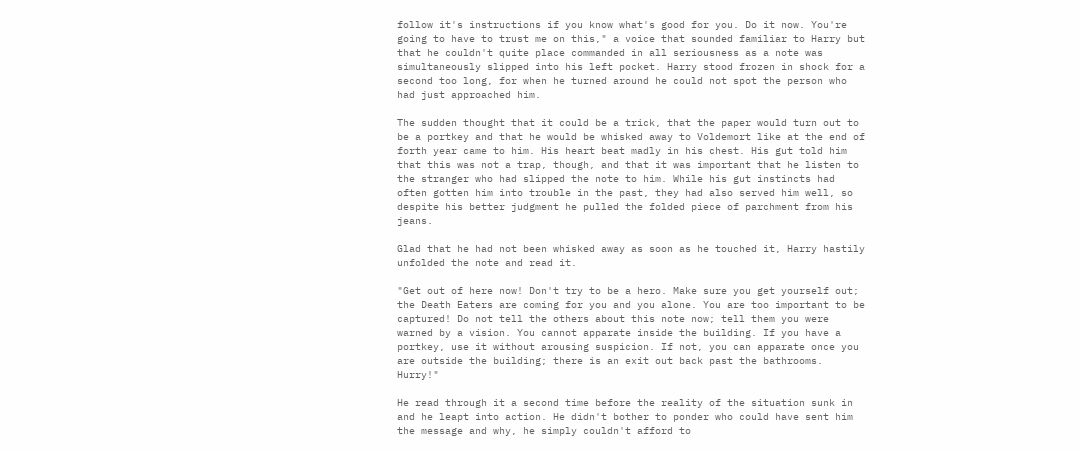follow it's instructions if you know what's good for you. Do it now. You're going to have to trust me on this," a voice that sounded familiar to Harry but that he couldn't quite place commanded in all seriousness as a note was simultaneously slipped into his left pocket. Harry stood frozen in shock for a second too long, for when he turned around he could not spot the person who had just approached him.

The sudden thought that it could be a trick, that the paper would turn out to be a portkey and that he would be whisked away to Voldemort like at the end of forth year came to him. His heart beat madly in his chest. His gut told him that this was not a trap, though, and that it was important that he listen to the stranger who had slipped the note to him. While his gut instincts had often gotten him into trouble in the past, they had also served him well, so despite his better judgment he pulled the folded piece of parchment from his jeans.

Glad that he had not been whisked away as soon as he touched it, Harry hastily unfolded the note and read it.

"Get out of here now! Don't try to be a hero. Make sure you get yourself out; the Death Eaters are coming for you and you alone. You are too important to be captured! Do not tell the others about this note now; tell them you were warned by a vision. You cannot apparate inside the building. If you have a portkey, use it without arousing suspicion. If not, you can apparate once you are outside the building; there is an exit out back past the bathrooms. Hurry!"

He read through it a second time before the reality of the situation sunk in and he leapt into action. He didn't bother to ponder who could have sent him the message and why, he simply couldn't afford to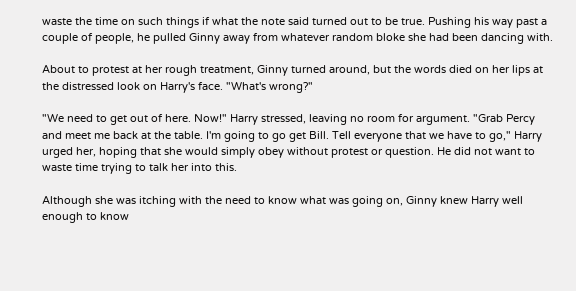waste the time on such things if what the note said turned out to be true. Pushing his way past a couple of people, he pulled Ginny away from whatever random bloke she had been dancing with.

About to protest at her rough treatment, Ginny turned around, but the words died on her lips at the distressed look on Harry's face. "What's wrong?"

"We need to get out of here. Now!" Harry stressed, leaving no room for argument. "Grab Percy and meet me back at the table. I'm going to go get Bill. Tell everyone that we have to go," Harry urged her, hoping that she would simply obey without protest or question. He did not want to waste time trying to talk her into this.

Although she was itching with the need to know what was going on, Ginny knew Harry well enough to know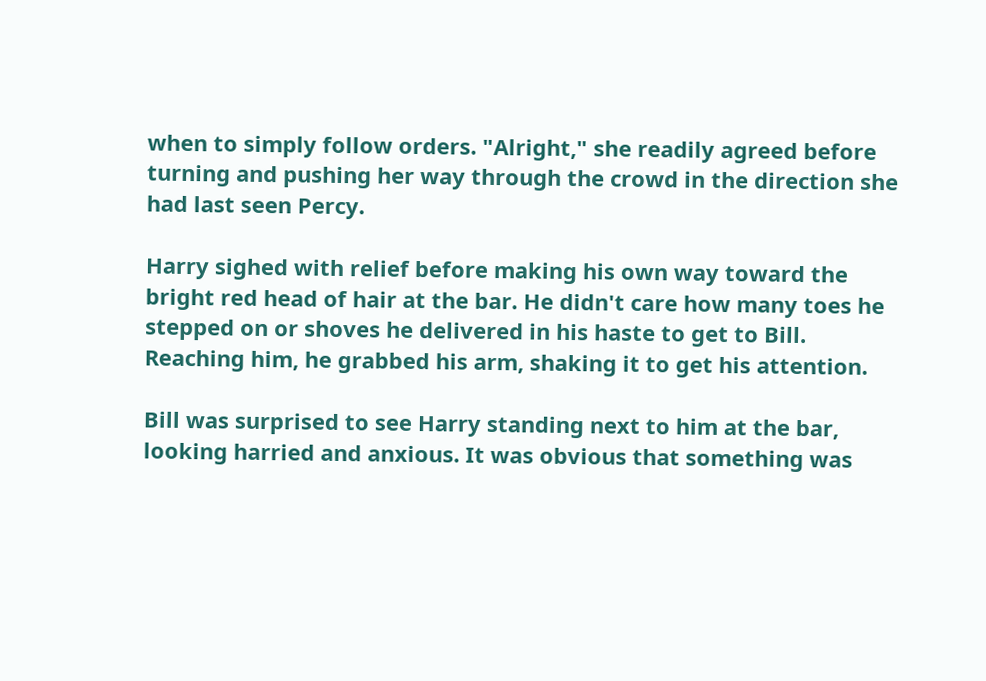when to simply follow orders. "Alright," she readily agreed before turning and pushing her way through the crowd in the direction she had last seen Percy.

Harry sighed with relief before making his own way toward the bright red head of hair at the bar. He didn't care how many toes he stepped on or shoves he delivered in his haste to get to Bill. Reaching him, he grabbed his arm, shaking it to get his attention.

Bill was surprised to see Harry standing next to him at the bar, looking harried and anxious. It was obvious that something was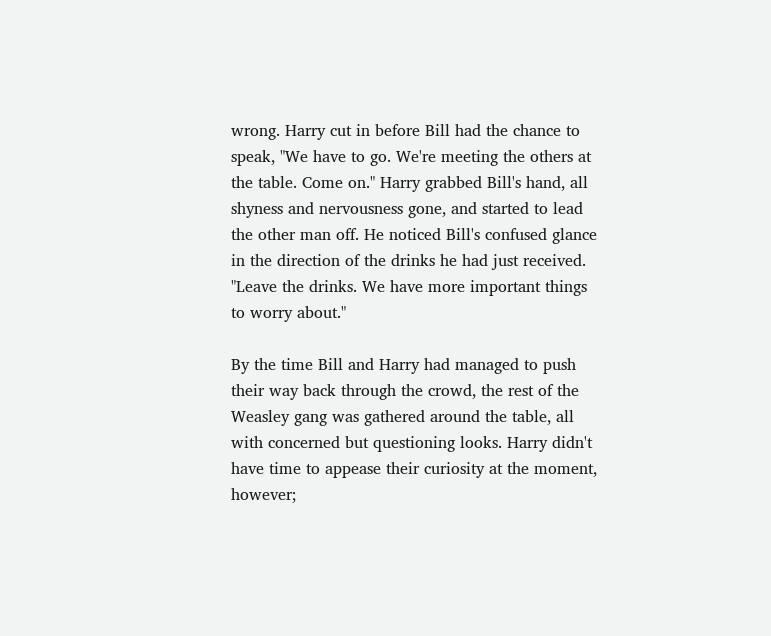wrong. Harry cut in before Bill had the chance to speak, "We have to go. We're meeting the others at the table. Come on." Harry grabbed Bill's hand, all shyness and nervousness gone, and started to lead the other man off. He noticed Bill's confused glance in the direction of the drinks he had just received. "Leave the drinks. We have more important things to worry about."

By the time Bill and Harry had managed to push their way back through the crowd, the rest of the Weasley gang was gathered around the table, all with concerned but questioning looks. Harry didn't have time to appease their curiosity at the moment, however;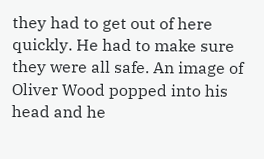they had to get out of here quickly. He had to make sure they were all safe. An image of Oliver Wood popped into his head and he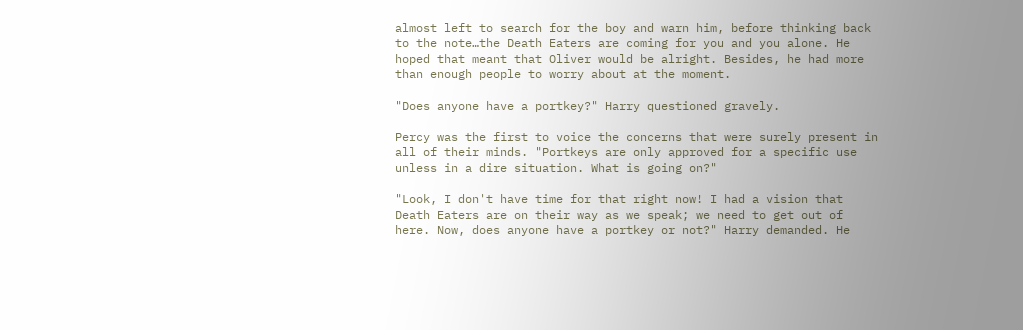almost left to search for the boy and warn him, before thinking back to the note…the Death Eaters are coming for you and you alone. He hoped that meant that Oliver would be alright. Besides, he had more than enough people to worry about at the moment.

"Does anyone have a portkey?" Harry questioned gravely.

Percy was the first to voice the concerns that were surely present in all of their minds. "Portkeys are only approved for a specific use unless in a dire situation. What is going on?"

"Look, I don't have time for that right now! I had a vision that Death Eaters are on their way as we speak; we need to get out of here. Now, does anyone have a portkey or not?" Harry demanded. He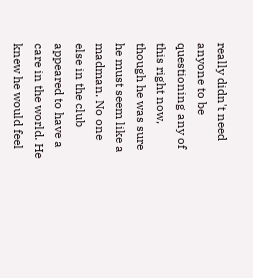really didn't need anyone to be questioning any of this right now, though he was sure he must seem like a madman. No one else in the club appeared to have a care in the world. He knew he would feel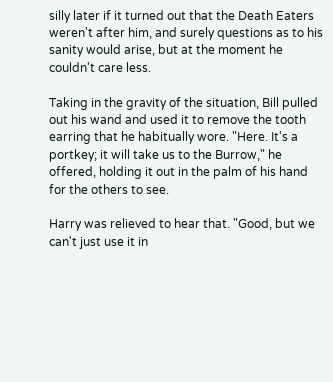silly later if it turned out that the Death Eaters weren't after him, and surely questions as to his sanity would arise, but at the moment he couldn't care less.

Taking in the gravity of the situation, Bill pulled out his wand and used it to remove the tooth earring that he habitually wore. "Here. It's a portkey; it will take us to the Burrow," he offered, holding it out in the palm of his hand for the others to see.

Harry was relieved to hear that. "Good, but we can't just use it in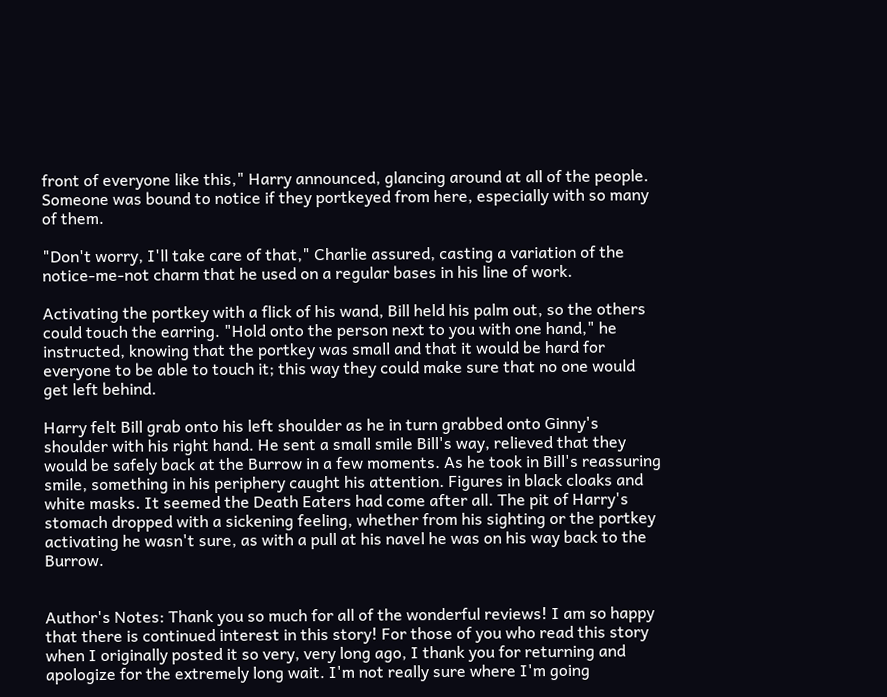front of everyone like this," Harry announced, glancing around at all of the people. Someone was bound to notice if they portkeyed from here, especially with so many of them.

"Don't worry, I'll take care of that," Charlie assured, casting a variation of the notice-me-not charm that he used on a regular bases in his line of work.

Activating the portkey with a flick of his wand, Bill held his palm out, so the others could touch the earring. "Hold onto the person next to you with one hand," he instructed, knowing that the portkey was small and that it would be hard for everyone to be able to touch it; this way they could make sure that no one would get left behind.

Harry felt Bill grab onto his left shoulder as he in turn grabbed onto Ginny's shoulder with his right hand. He sent a small smile Bill's way, relieved that they would be safely back at the Burrow in a few moments. As he took in Bill's reassuring smile, something in his periphery caught his attention. Figures in black cloaks and white masks. It seemed the Death Eaters had come after all. The pit of Harry's stomach dropped with a sickening feeling, whether from his sighting or the portkey activating he wasn't sure, as with a pull at his navel he was on his way back to the Burrow.


Author's Notes: Thank you so much for all of the wonderful reviews! I am so happy that there is continued interest in this story! For those of you who read this story when I originally posted it so very, very long ago, I thank you for returning and apologize for the extremely long wait. I'm not really sure where I'm going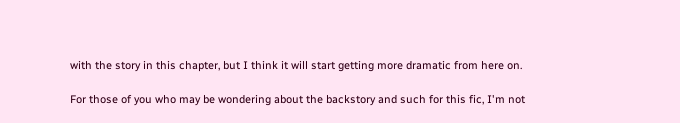with the story in this chapter, but I think it will start getting more dramatic from here on.

For those of you who may be wondering about the backstory and such for this fic, I'm not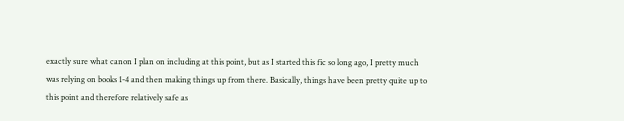exactly sure what canon I plan on including at this point, but as I started this fic so long ago, I pretty much was relying on books 1-4 and then making things up from there. Basically, things have been pretty quite up to this point and therefore relatively safe as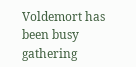Voldemort has been busy gathering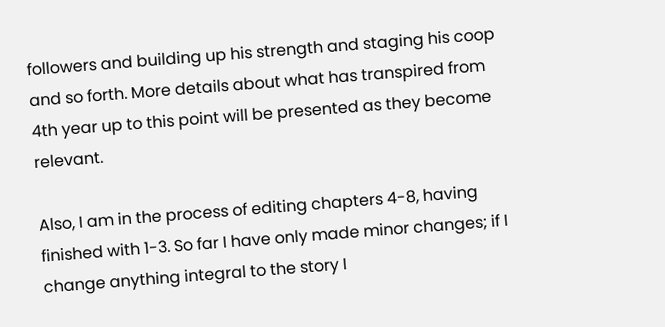followers and building up his strength and staging his coop and so forth. More details about what has transpired from 4th year up to this point will be presented as they become relevant.

Also, I am in the process of editing chapters 4-8, having finished with 1-3. So far I have only made minor changes; if I change anything integral to the story I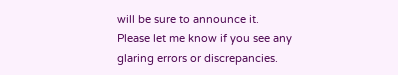will be sure to announce it. Please let me know if you see any glaring errors or discrepancies.